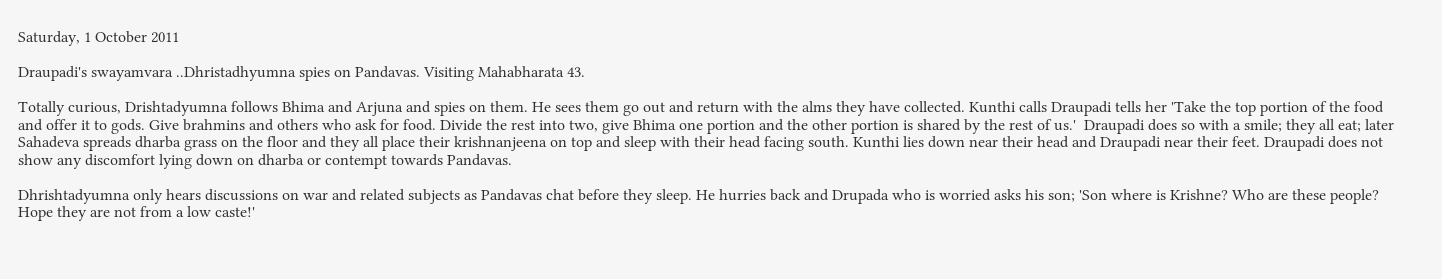Saturday, 1 October 2011

Draupadi's swayamvara ..Dhristadhyumna spies on Pandavas. Visiting Mahabharata 43.

Totally curious, Drishtadyumna follows Bhima and Arjuna and spies on them. He sees them go out and return with the alms they have collected. Kunthi calls Draupadi tells her 'Take the top portion of the food and offer it to gods. Give brahmins and others who ask for food. Divide the rest into two, give Bhima one portion and the other portion is shared by the rest of us.'  Draupadi does so with a smile; they all eat; later Sahadeva spreads dharba grass on the floor and they all place their krishnanjeena on top and sleep with their head facing south. Kunthi lies down near their head and Draupadi near their feet. Draupadi does not show any discomfort lying down on dharba or contempt towards Pandavas.

Dhrishtadyumna only hears discussions on war and related subjects as Pandavas chat before they sleep. He hurries back and Drupada who is worried asks his son; 'Son where is Krishne? Who are these people? Hope they are not from a low caste!'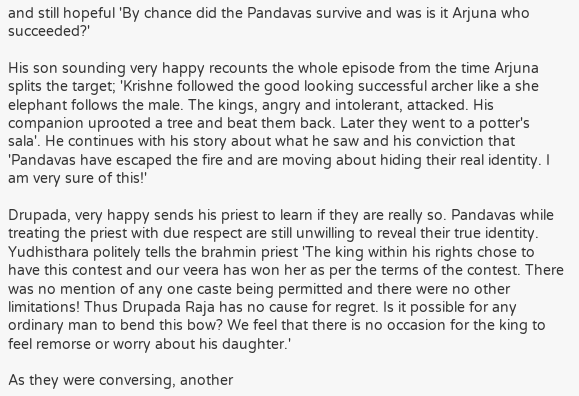and still hopeful 'By chance did the Pandavas survive and was is it Arjuna who succeeded?'

His son sounding very happy recounts the whole episode from the time Arjuna splits the target; 'Krishne followed the good looking successful archer like a she elephant follows the male. The kings, angry and intolerant, attacked. His companion uprooted a tree and beat them back. Later they went to a potter's sala'. He continues with his story about what he saw and his conviction that 'Pandavas have escaped the fire and are moving about hiding their real identity. I am very sure of this!'

Drupada, very happy sends his priest to learn if they are really so. Pandavas while treating the priest with due respect are still unwilling to reveal their true identity. Yudhisthara politely tells the brahmin priest 'The king within his rights chose to have this contest and our veera has won her as per the terms of the contest. There was no mention of any one caste being permitted and there were no other limitations! Thus Drupada Raja has no cause for regret. Is it possible for any ordinary man to bend this bow? We feel that there is no occasion for the king to feel remorse or worry about his daughter.'

As they were conversing, another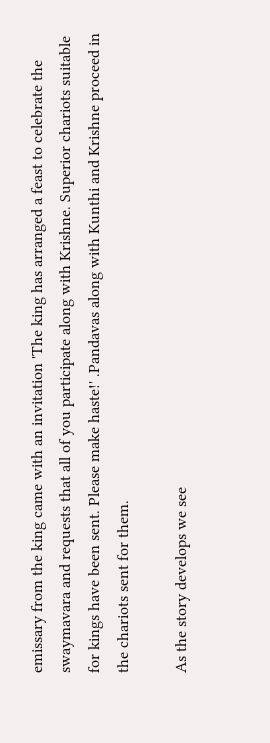emissary from the king came with an invitation 'The king has arranged a feast to celebrate the swaymavara and requests that all of you participate along with Krishne. Superior chariots suitable for kings have been sent. Please make haste!' .Pandavas along with Kunthi and Krishne proceed in the chariots sent for them.

As the story develops we see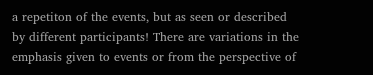a repetiton of the events, but as seen or described by different participants! There are variations in the emphasis given to events or from the perspective of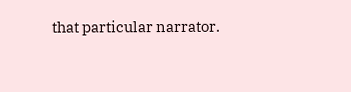that particular narrator.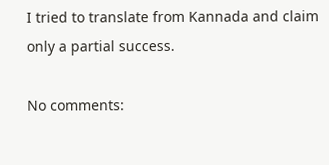I tried to translate from Kannada and claim only a partial success.

No comments: